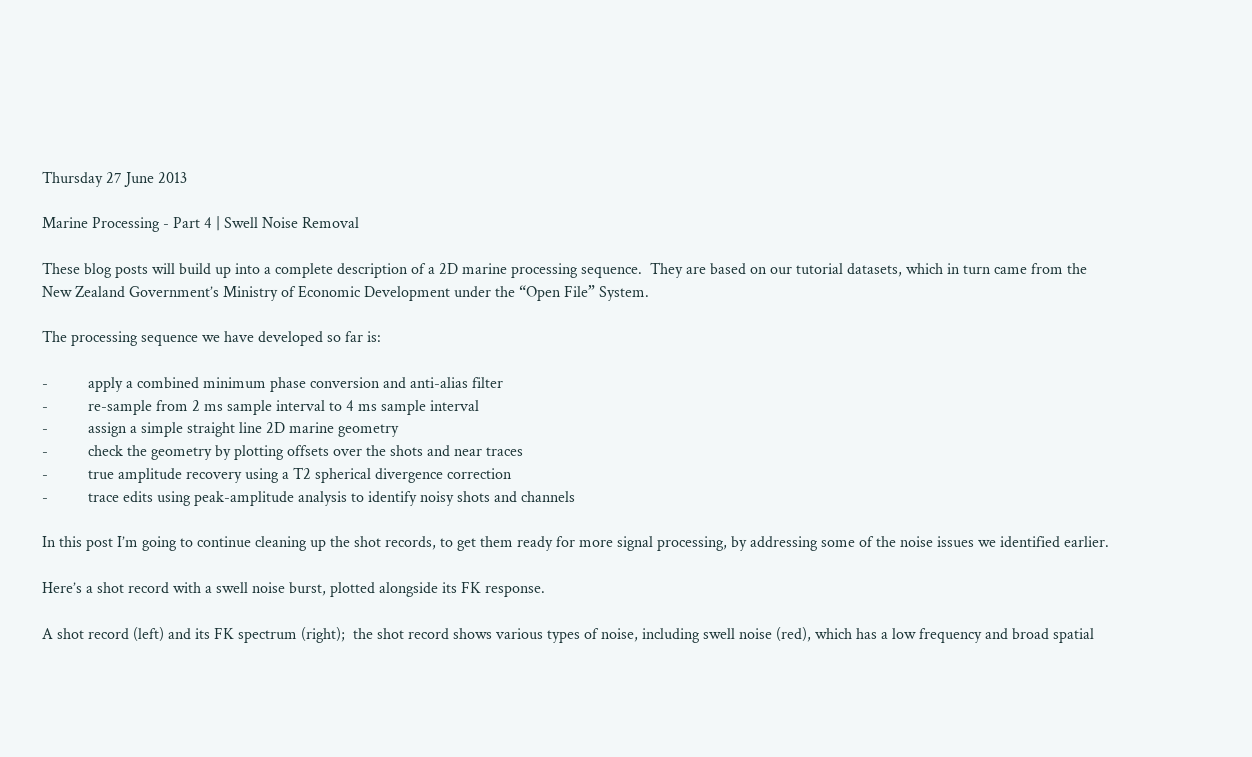Thursday 27 June 2013

Marine Processing - Part 4 | Swell Noise Removal

These blog posts will build up into a complete description of a 2D marine processing sequence.  They are based on our tutorial datasets, which in turn came from the New Zealand Government’s Ministry of Economic Development under the “Open File” System.

The processing sequence we have developed so far is:

-          apply a combined minimum phase conversion and anti-alias filter
-          re-sample from 2 ms sample interval to 4 ms sample interval
-          assign a simple straight line 2D marine geometry
-          check the geometry by plotting offsets over the shots and near traces
-          true amplitude recovery using a T2 spherical divergence correction
-          trace edits using peak-amplitude analysis to identify noisy shots and channels

In this post I’m going to continue cleaning up the shot records, to get them ready for more signal processing, by addressing some of the noise issues we identified earlier.

Here’s a shot record with a swell noise burst, plotted alongside its FK response.

A shot record (left) and its FK spectrum (right);  the shot record shows various types of noise, including swell noise (red), which has a low frequency and broad spatial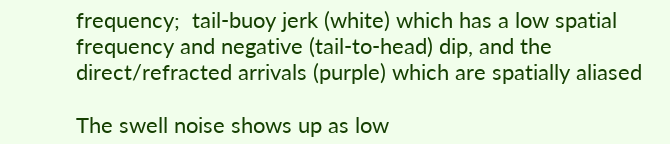frequency;  tail-buoy jerk (white) which has a low spatial frequency and negative (tail-to-head) dip, and the direct/refracted arrivals (purple) which are spatially aliased

The swell noise shows up as low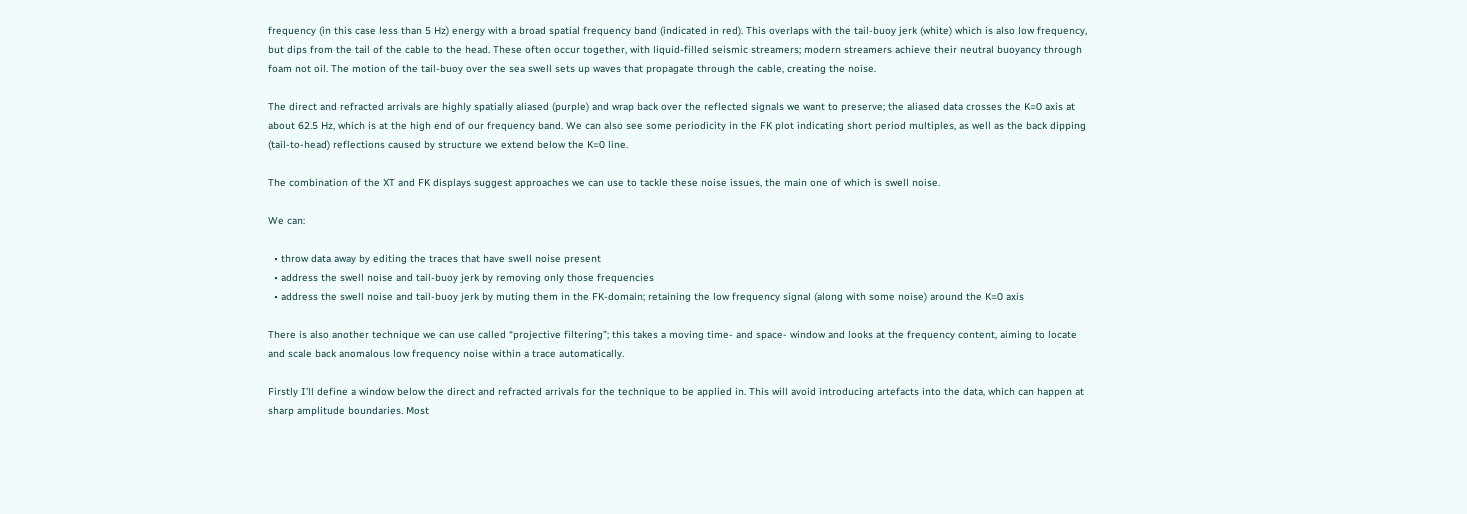frequency (in this case less than 5 Hz) energy with a broad spatial frequency band (indicated in red). This overlaps with the tail-buoy jerk (white) which is also low frequency, but dips from the tail of the cable to the head. These often occur together, with liquid-filled seismic streamers; modern streamers achieve their neutral buoyancy through foam not oil. The motion of the tail-buoy over the sea swell sets up waves that propagate through the cable, creating the noise.

The direct and refracted arrivals are highly spatially aliased (purple) and wrap back over the reflected signals we want to preserve; the aliased data crosses the K=0 axis at about 62.5 Hz, which is at the high end of our frequency band. We can also see some periodicity in the FK plot indicating short period multiples, as well as the back dipping (tail-to-head) reflections caused by structure we extend below the K=0 line.

The combination of the XT and FK displays suggest approaches we can use to tackle these noise issues, the main one of which is swell noise.

We can:

  • throw data away by editing the traces that have swell noise present
  • address the swell noise and tail-buoy jerk by removing only those frequencies
  • address the swell noise and tail-buoy jerk by muting them in the FK-domain; retaining the low frequency signal (along with some noise) around the K=0 axis

There is also another technique we can use called “projective filtering”; this takes a moving time- and space- window and looks at the frequency content, aiming to locate and scale back anomalous low frequency noise within a trace automatically.

Firstly I’ll define a window below the direct and refracted arrivals for the technique to be applied in. This will avoid introducing artefacts into the data, which can happen at sharp amplitude boundaries. Most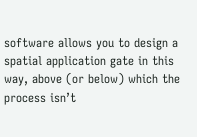software allows you to design a spatial application gate in this way, above (or below) which the process isn’t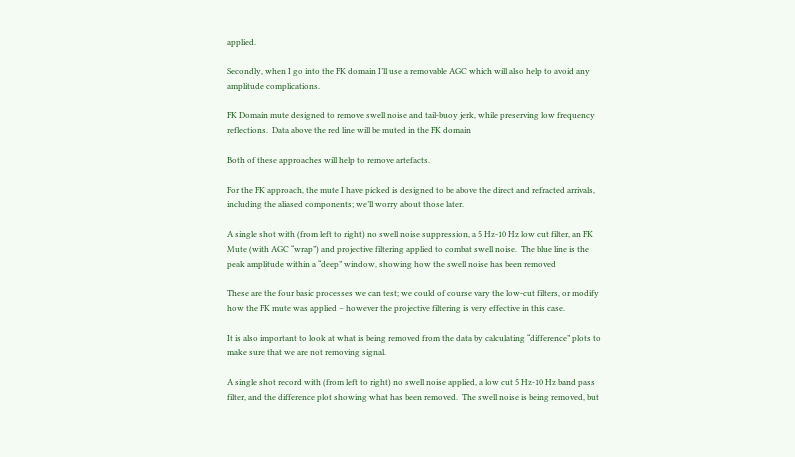applied.

Secondly, when I go into the FK domain I’ll use a removable AGC which will also help to avoid any amplitude complications.

FK Domain mute designed to remove swell noise and tail-buoy jerk, while preserving low frequency reflections.  Data above the red line will be muted in the FK domain

Both of these approaches will help to remove artefacts.

For the FK approach, the mute I have picked is designed to be above the direct and refracted arrivals, including the aliased components; we’ll worry about those later.

A single shot with (from left to right) no swell noise suppression, a 5 Hz-10 Hz low cut filter, an FK Mute (with AGC “wrap”) and projective filtering applied to combat swell noise.  The blue line is the peak amplitude within a “deep” window, showing how the swell noise has been removed

These are the four basic processes we can test; we could of course vary the low-cut filters, or modify how the FK mute was applied – however the projective filtering is very effective in this case.

It is also important to look at what is being removed from the data by calculating “difference” plots to make sure that we are not removing signal.

A single shot record with (from left to right) no swell noise applied, a low cut 5 Hz-10 Hz band pass filter, and the difference plot showing what has been removed.  The swell noise is being removed, but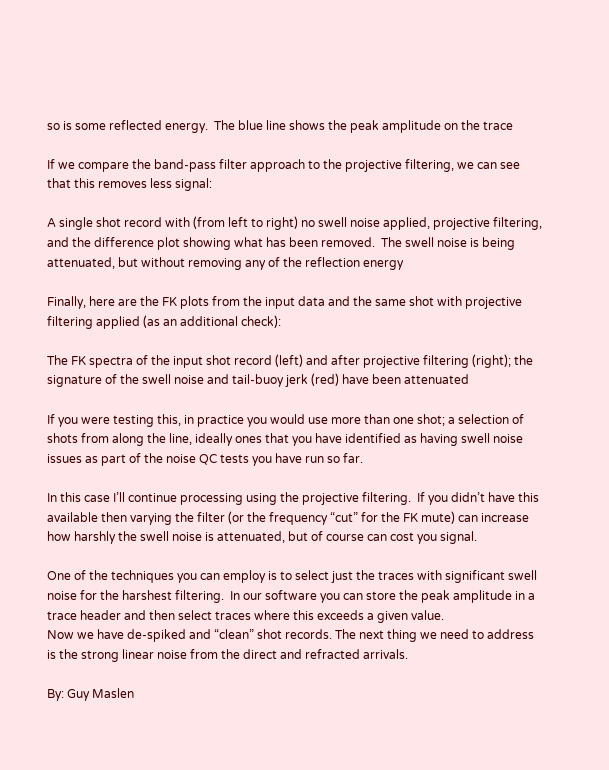so is some reflected energy.  The blue line shows the peak amplitude on the trace

If we compare the band-pass filter approach to the projective filtering, we can see that this removes less signal:

A single shot record with (from left to right) no swell noise applied, projective filtering, and the difference plot showing what has been removed.  The swell noise is being attenuated, but without removing any of the reflection energy

Finally, here are the FK plots from the input data and the same shot with projective filtering applied (as an additional check):

The FK spectra of the input shot record (left) and after projective filtering (right); the signature of the swell noise and tail-buoy jerk (red) have been attenuated

If you were testing this, in practice you would use more than one shot; a selection of shots from along the line, ideally ones that you have identified as having swell noise issues as part of the noise QC tests you have run so far.

In this case I’ll continue processing using the projective filtering.  If you didn’t have this available then varying the filter (or the frequency “cut” for the FK mute) can increase how harshly the swell noise is attenuated, but of course can cost you signal.

One of the techniques you can employ is to select just the traces with significant swell noise for the harshest filtering.  In our software you can store the peak amplitude in a trace header and then select traces where this exceeds a given value.
Now we have de-spiked and “clean” shot records. The next thing we need to address is the strong linear noise from the direct and refracted arrivals.

By: Guy Maslen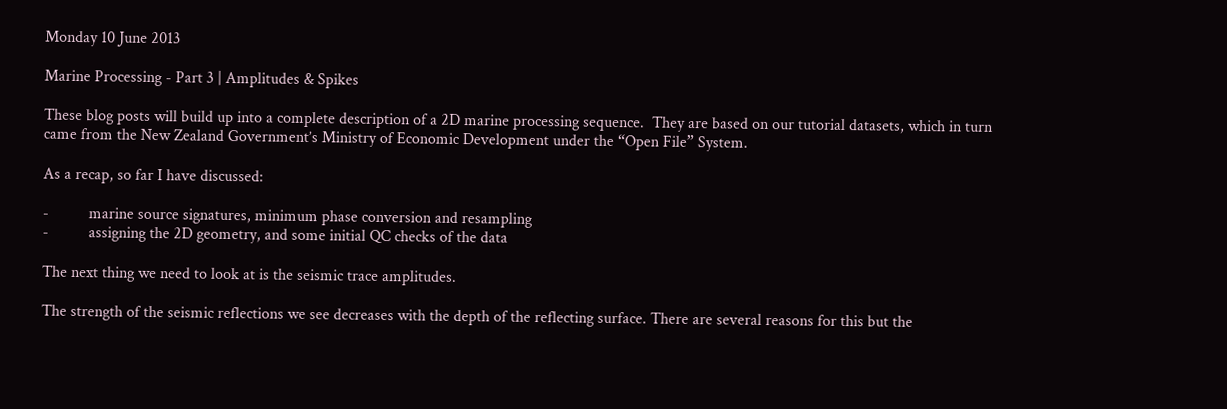Monday 10 June 2013

Marine Processing - Part 3 | Amplitudes & Spikes

These blog posts will build up into a complete description of a 2D marine processing sequence.  They are based on our tutorial datasets, which in turn came from the New Zealand Government’s Ministry of Economic Development under the “Open File” System.

As a recap, so far I have discussed:

-          marine source signatures, minimum phase conversion and resampling
-          assigning the 2D geometry, and some initial QC checks of the data

The next thing we need to look at is the seismic trace amplitudes.

The strength of the seismic reflections we see decreases with the depth of the reflecting surface. There are several reasons for this but the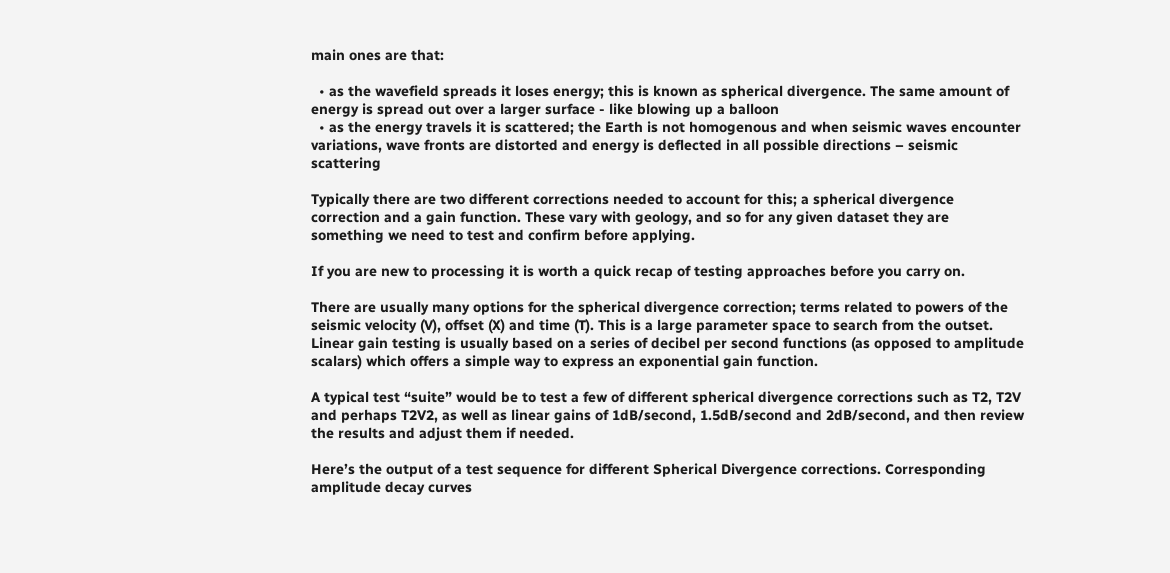main ones are that:

  • as the wavefield spreads it loses energy; this is known as spherical divergence. The same amount of energy is spread out over a larger surface - like blowing up a balloon
  • as the energy travels it is scattered; the Earth is not homogenous and when seismic waves encounter variations, wave fronts are distorted and energy is deflected in all possible directions – seismic scattering

Typically there are two different corrections needed to account for this; a spherical divergence correction and a gain function. These vary with geology, and so for any given dataset they are something we need to test and confirm before applying.

If you are new to processing it is worth a quick recap of testing approaches before you carry on.

There are usually many options for the spherical divergence correction; terms related to powers of the seismic velocity (V), offset (X) and time (T). This is a large parameter space to search from the outset.
Linear gain testing is usually based on a series of decibel per second functions (as opposed to amplitude scalars) which offers a simple way to express an exponential gain function.

A typical test “suite” would be to test a few of different spherical divergence corrections such as T2, T2V and perhaps T2V2, as well as linear gains of 1dB/second, 1.5dB/second and 2dB/second, and then review the results and adjust them if needed.

Here’s the output of a test sequence for different Spherical Divergence corrections. Corresponding amplitude decay curves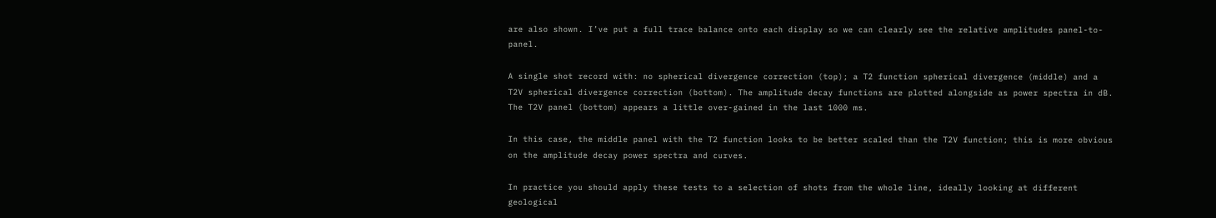are also shown. I’ve put a full trace balance onto each display so we can clearly see the relative amplitudes panel-to-panel.

A single shot record with: no spherical divergence correction (top); a T2 function spherical divergence (middle) and a T2V spherical divergence correction (bottom). The amplitude decay functions are plotted alongside as power spectra in dB. The T2V panel (bottom) appears a little over-gained in the last 1000 ms.

In this case, the middle panel with the T2 function looks to be better scaled than the T2V function; this is more obvious on the amplitude decay power spectra and curves.

In practice you should apply these tests to a selection of shots from the whole line, ideally looking at different geological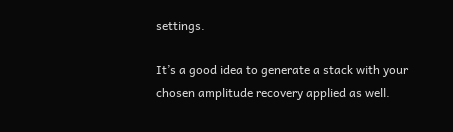settings.

It’s a good idea to generate a stack with your chosen amplitude recovery applied as well.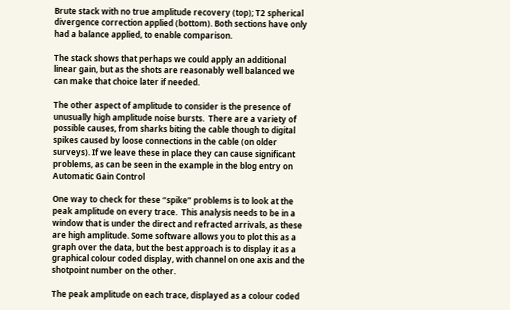Brute stack with no true amplitude recovery (top); T2 spherical divergence correction applied (bottom). Both sections have only had a balance applied, to enable comparison.

The stack shows that perhaps we could apply an additional linear gain, but as the shots are reasonably well balanced we can make that choice later if needed.

The other aspect of amplitude to consider is the presence of unusually high amplitude noise bursts.  There are a variety of possible causes, from sharks biting the cable though to digital spikes caused by loose connections in the cable (on older surveys). If we leave these in place they can cause significant problems, as can be seen in the example in the blog entry on Automatic Gain Control

One way to check for these “spike” problems is to look at the peak amplitude on every trace.  This analysis needs to be in a window that is under the direct and refracted arrivals, as these are high amplitude. Some software allows you to plot this as a graph over the data, but the best approach is to display it as a graphical colour coded display, with channel on one axis and the shotpoint number on the other.

The peak amplitude on each trace, displayed as a colour coded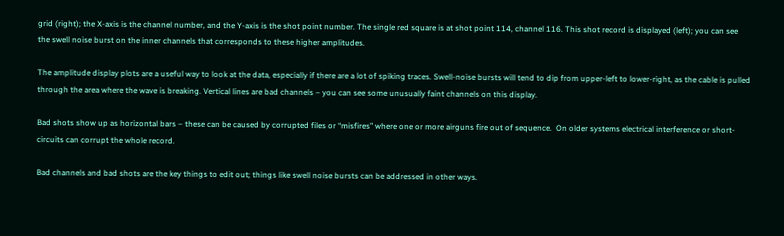grid (right); the X-axis is the channel number, and the Y-axis is the shot point number. The single red square is at shot point 114, channel 116. This shot record is displayed (left); you can see the swell noise burst on the inner channels that corresponds to these higher amplitudes.

The amplitude display plots are a useful way to look at the data, especially if there are a lot of spiking traces. Swell-noise bursts will tend to dip from upper-left to lower-right, as the cable is pulled through the area where the wave is breaking. Vertical lines are bad channels – you can see some unusually faint channels on this display.

Bad shots show up as horizontal bars – these can be caused by corrupted files or “misfires” where one or more airguns fire out of sequence.  On older systems electrical interference or short-circuits can corrupt the whole record.

Bad channels and bad shots are the key things to edit out; things like swell noise bursts can be addressed in other ways.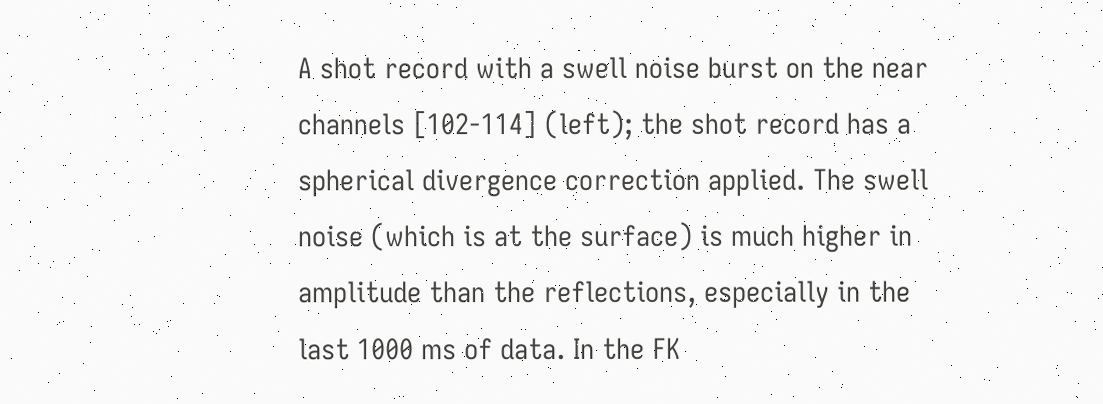A shot record with a swell noise burst on the near channels [102-114] (left); the shot record has a spherical divergence correction applied. The swell noise (which is at the surface) is much higher in amplitude than the reflections, especially in the last 1000 ms of data. In the FK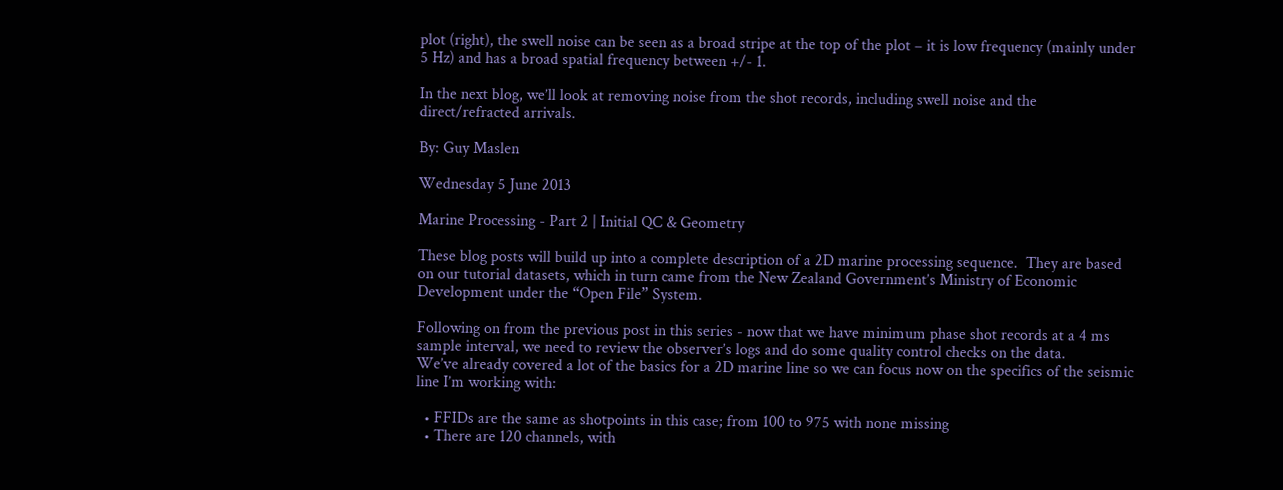plot (right), the swell noise can be seen as a broad stripe at the top of the plot – it is low frequency (mainly under 5 Hz) and has a broad spatial frequency between +/- 1.

In the next blog, we’ll look at removing noise from the shot records, including swell noise and the direct/refracted arrivals.

By: Guy Maslen

Wednesday 5 June 2013

Marine Processing - Part 2 | Initial QC & Geometry

These blog posts will build up into a complete description of a 2D marine processing sequence.  They are based on our tutorial datasets, which in turn came from the New Zealand Government’s Ministry of Economic Development under the “Open File” System.

Following on from the previous post in this series - now that we have minimum phase shot records at a 4 ms sample interval, we need to review the observer’s logs and do some quality control checks on the data.
We’ve already covered a lot of the basics for a 2D marine line so we can focus now on the specifics of the seismic line I’m working with:

  • FFIDs are the same as shotpoints in this case; from 100 to 975 with none missing
  • There are 120 channels, with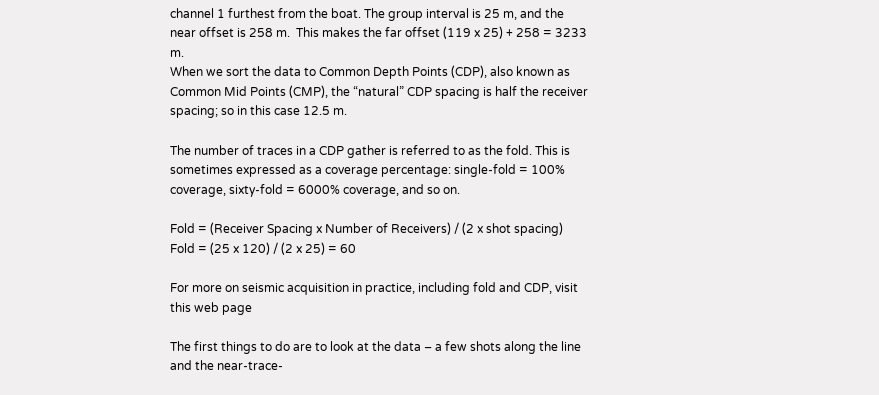channel 1 furthest from the boat. The group interval is 25 m, and the near offset is 258 m.  This makes the far offset (119 x 25) + 258 = 3233 m.
When we sort the data to Common Depth Points (CDP), also known as Common Mid Points (CMP), the “natural” CDP spacing is half the receiver spacing; so in this case 12.5 m.

The number of traces in a CDP gather is referred to as the fold. This is sometimes expressed as a coverage percentage: single-fold = 100% coverage, sixty-fold = 6000% coverage, and so on.

Fold = (Receiver Spacing x Number of Receivers) / (2 x shot spacing)
Fold = (25 x 120) / (2 x 25) = 60

For more on seismic acquisition in practice, including fold and CDP, visit this web page

The first things to do are to look at the data – a few shots along the line and the near-trace-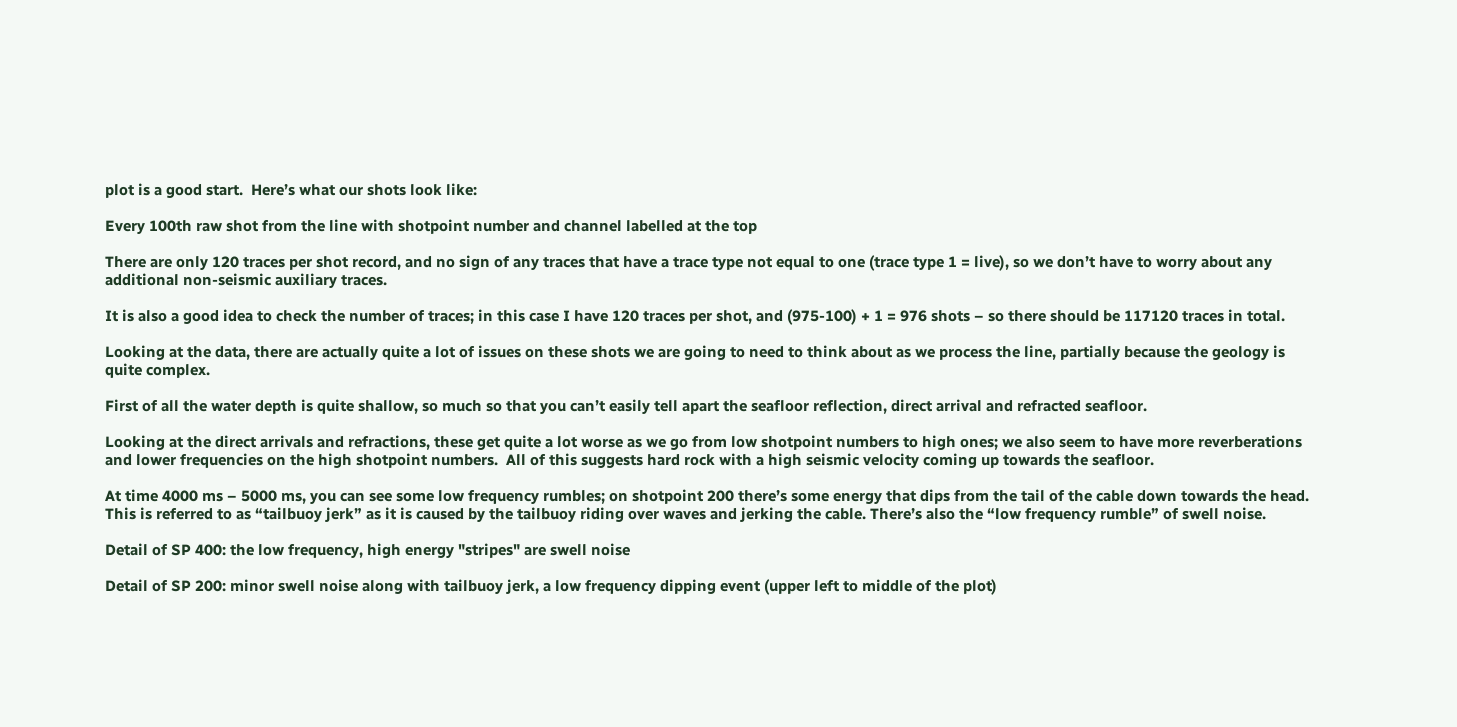plot is a good start.  Here’s what our shots look like:

Every 100th raw shot from the line with shotpoint number and channel labelled at the top

There are only 120 traces per shot record, and no sign of any traces that have a trace type not equal to one (trace type 1 = live), so we don’t have to worry about any additional non-seismic auxiliary traces.

It is also a good idea to check the number of traces; in this case I have 120 traces per shot, and (975-100) + 1 = 976 shots – so there should be 117120 traces in total.

Looking at the data, there are actually quite a lot of issues on these shots we are going to need to think about as we process the line, partially because the geology is quite complex.

First of all the water depth is quite shallow, so much so that you can’t easily tell apart the seafloor reflection, direct arrival and refracted seafloor.

Looking at the direct arrivals and refractions, these get quite a lot worse as we go from low shotpoint numbers to high ones; we also seem to have more reverberations and lower frequencies on the high shotpoint numbers.  All of this suggests hard rock with a high seismic velocity coming up towards the seafloor.

At time 4000 ms – 5000 ms, you can see some low frequency rumbles; on shotpoint 200 there’s some energy that dips from the tail of the cable down towards the head. This is referred to as “tailbuoy jerk” as it is caused by the tailbuoy riding over waves and jerking the cable. There’s also the “low frequency rumble” of swell noise.

Detail of SP 400: the low frequency, high energy "stripes" are swell noise

Detail of SP 200: minor swell noise along with tailbuoy jerk, a low frequency dipping event (upper left to middle of the plot)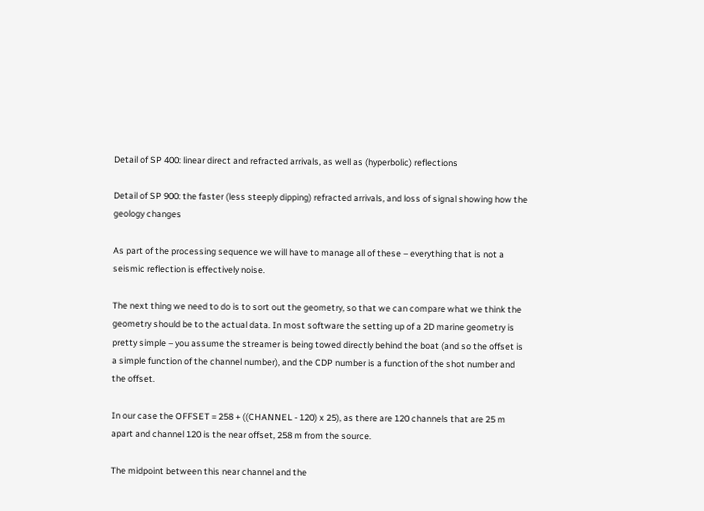Detail of SP 400: linear direct and refracted arrivals, as well as (hyperbolic) reflections

Detail of SP 900: the faster (less steeply dipping) refracted arrivals, and loss of signal showing how the geology changes

As part of the processing sequence we will have to manage all of these – everything that is not a seismic reflection is effectively noise.

The next thing we need to do is to sort out the geometry, so that we can compare what we think the geometry should be to the actual data. In most software the setting up of a 2D marine geometry is pretty simple – you assume the streamer is being towed directly behind the boat (and so the offset is a simple function of the channel number), and the CDP number is a function of the shot number and the offset.

In our case the OFFSET = 258 + ((CHANNEL - 120) x 25), as there are 120 channels that are 25 m apart and channel 120 is the near offset, 258 m from the source.

The midpoint between this near channel and the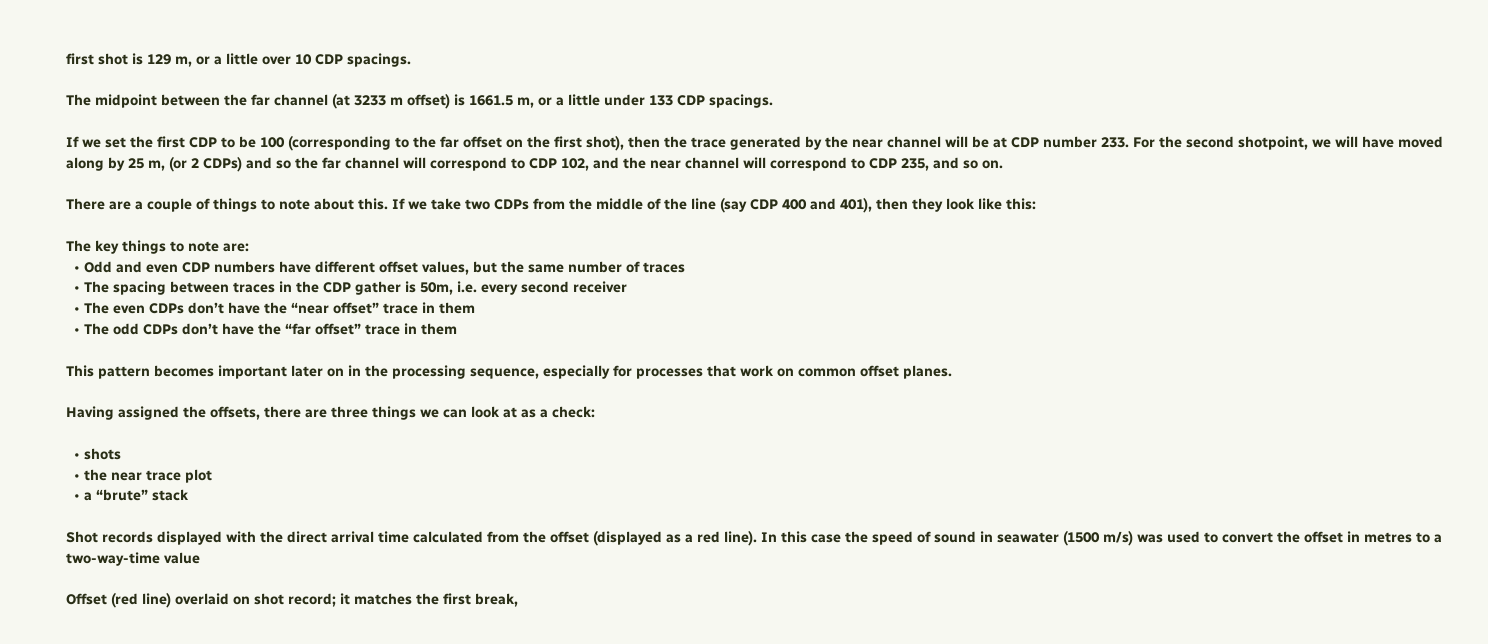first shot is 129 m, or a little over 10 CDP spacings.

The midpoint between the far channel (at 3233 m offset) is 1661.5 m, or a little under 133 CDP spacings.

If we set the first CDP to be 100 (corresponding to the far offset on the first shot), then the trace generated by the near channel will be at CDP number 233. For the second shotpoint, we will have moved along by 25 m, (or 2 CDPs) and so the far channel will correspond to CDP 102, and the near channel will correspond to CDP 235, and so on.

There are a couple of things to note about this. If we take two CDPs from the middle of the line (say CDP 400 and 401), then they look like this:

The key things to note are:
  • Odd and even CDP numbers have different offset values, but the same number of traces
  • The spacing between traces in the CDP gather is 50m, i.e. every second receiver
  • The even CDPs don’t have the “near offset” trace in them
  • The odd CDPs don’t have the “far offset” trace in them

This pattern becomes important later on in the processing sequence, especially for processes that work on common offset planes.

Having assigned the offsets, there are three things we can look at as a check:

  • shots
  • the near trace plot
  • a “brute” stack

Shot records displayed with the direct arrival time calculated from the offset (displayed as a red line). In this case the speed of sound in seawater (1500 m/s) was used to convert the offset in metres to a two-way-time value

Offset (red line) overlaid on shot record; it matches the first break,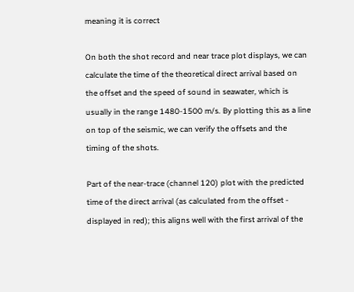meaning it is correct

On both the shot record and near trace plot displays, we can calculate the time of the theoretical direct arrival based on the offset and the speed of sound in seawater, which is usually in the range 1480-1500 m/s. By plotting this as a line on top of the seismic, we can verify the offsets and the timing of the shots.

Part of the near-trace (channel 120) plot with the predicted time of the direct arrival (as calculated from the offset - displayed in red); this aligns well with the first arrival of the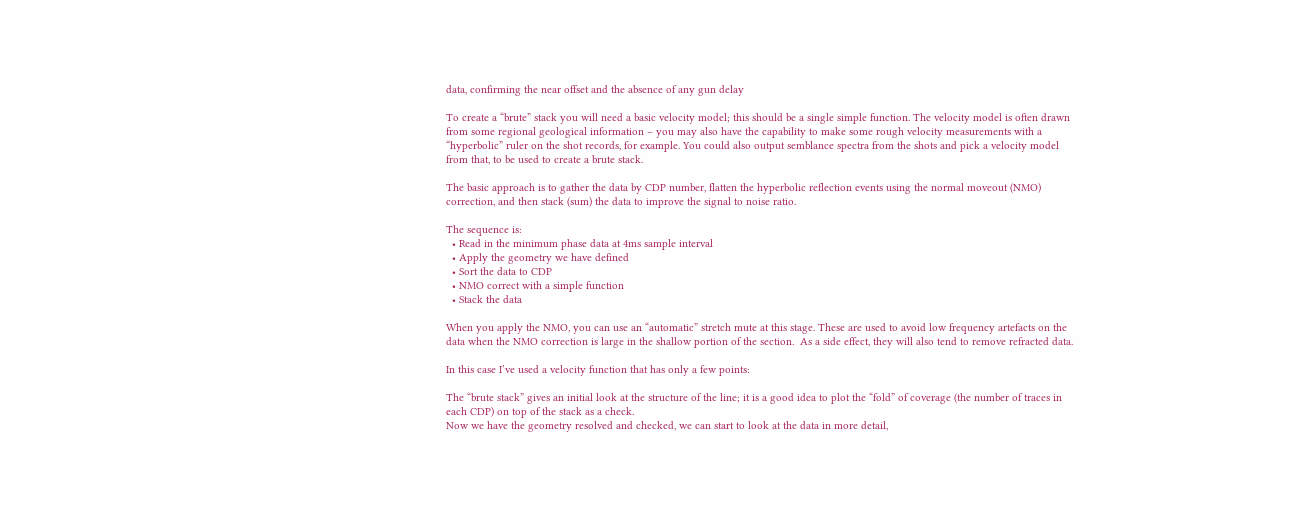data, confirming the near offset and the absence of any gun delay

To create a “brute” stack you will need a basic velocity model; this should be a single simple function. The velocity model is often drawn from some regional geological information – you may also have the capability to make some rough velocity measurements with a “hyperbolic” ruler on the shot records, for example. You could also output semblance spectra from the shots and pick a velocity model from that, to be used to create a brute stack.

The basic approach is to gather the data by CDP number, flatten the hyperbolic reflection events using the normal moveout (NMO) correction, and then stack (sum) the data to improve the signal to noise ratio.

The sequence is:
  • Read in the minimum phase data at 4ms sample interval
  • Apply the geometry we have defined
  • Sort the data to CDP
  • NMO correct with a simple function
  • Stack the data

When you apply the NMO, you can use an “automatic” stretch mute at this stage. These are used to avoid low frequency artefacts on the data when the NMO correction is large in the shallow portion of the section.  As a side effect, they will also tend to remove refracted data.

In this case I’ve used a velocity function that has only a few points:

The “brute stack” gives an initial look at the structure of the line; it is a good idea to plot the “fold” of coverage (the number of traces in each CDP) on top of the stack as a check.
Now we have the geometry resolved and checked, we can start to look at the data in more detail,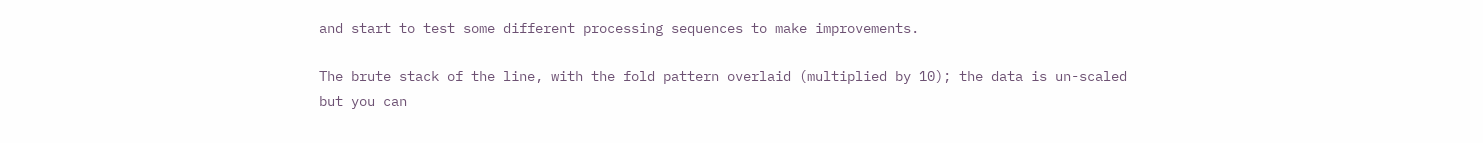and start to test some different processing sequences to make improvements.

The brute stack of the line, with the fold pattern overlaid (multiplied by 10); the data is un-scaled but you can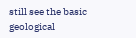still see the basic geological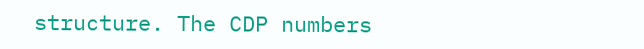structure. The CDP numbers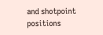and shotpoint positions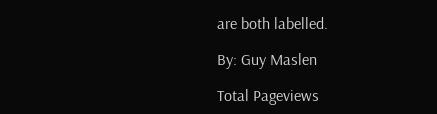are both labelled.

By: Guy Maslen

Total Pageviews